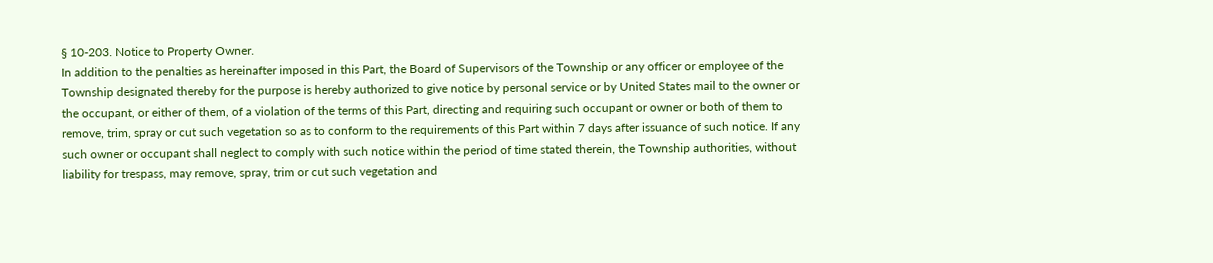§ 10-203. Notice to Property Owner.
In addition to the penalties as hereinafter imposed in this Part, the Board of Supervisors of the Township or any officer or employee of the Township designated thereby for the purpose is hereby authorized to give notice by personal service or by United States mail to the owner or the occupant, or either of them, of a violation of the terms of this Part, directing and requiring such occupant or owner or both of them to remove, trim, spray or cut such vegetation so as to conform to the requirements of this Part within 7 days after issuance of such notice. If any such owner or occupant shall neglect to comply with such notice within the period of time stated therein, the Township authorities, without liability for trespass, may remove, spray, trim or cut such vegetation and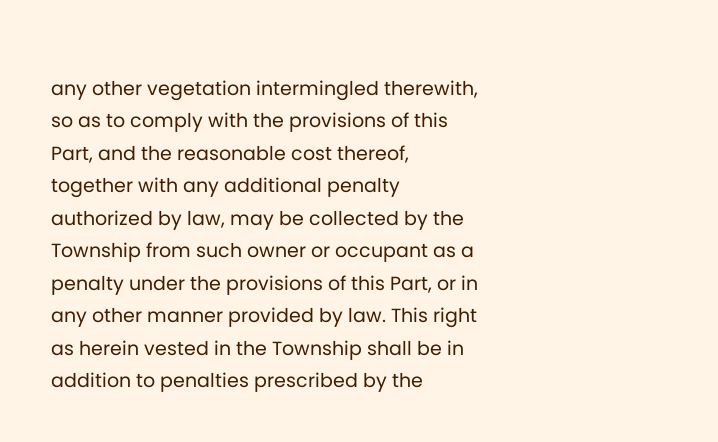any other vegetation intermingled therewith, so as to comply with the provisions of this Part, and the reasonable cost thereof, together with any additional penalty authorized by law, may be collected by the Township from such owner or occupant as a penalty under the provisions of this Part, or in any other manner provided by law. This right as herein vested in the Township shall be in addition to penalties prescribed by the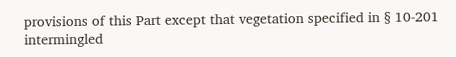provisions of this Part except that vegetation specified in § 10-201 intermingled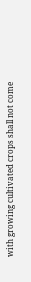with growing cultivated crops shall not come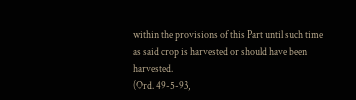within the provisions of this Part until such time as said crop is harvested or should have been harvested.
(Ord. 49-5-93,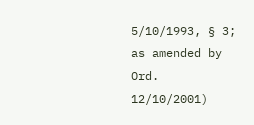5/10/1993, § 3; as amended by Ord. 12/10/2001)